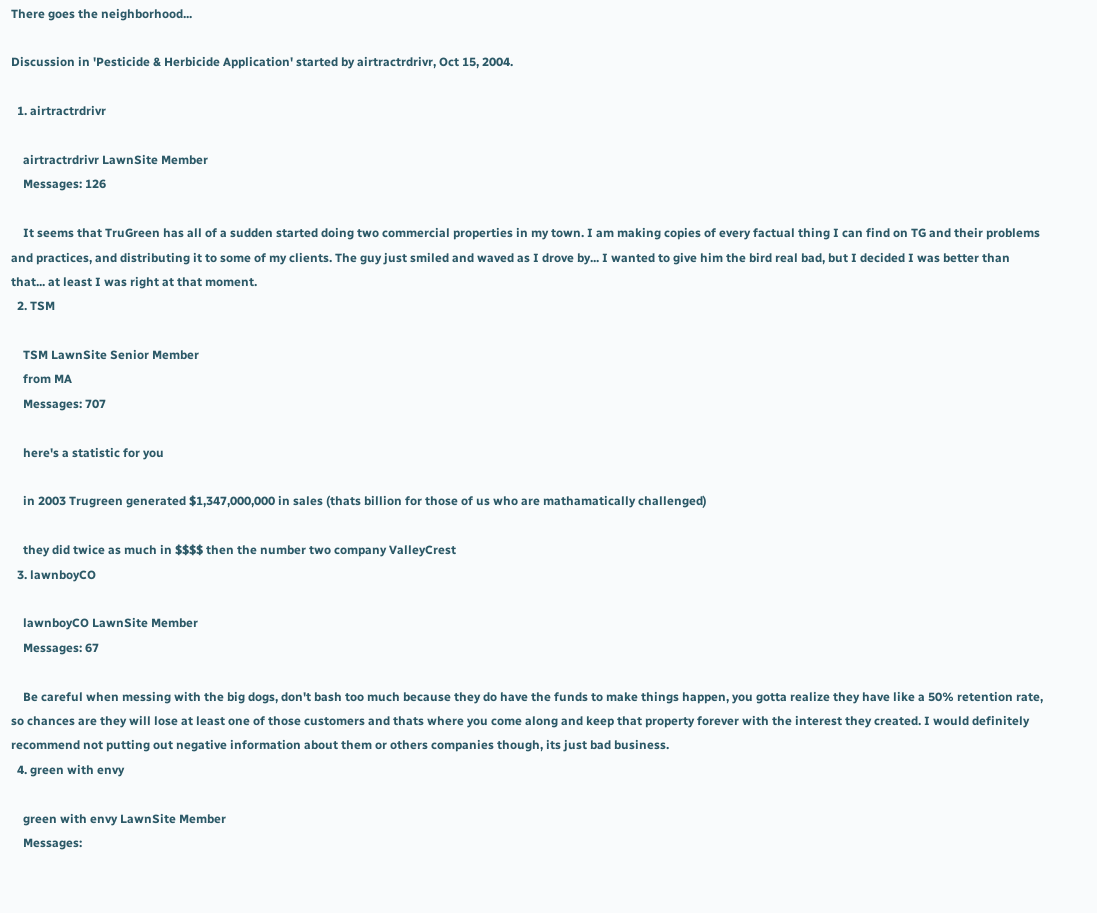There goes the neighborhood...

Discussion in 'Pesticide & Herbicide Application' started by airtractrdrivr, Oct 15, 2004.

  1. airtractrdrivr

    airtractrdrivr LawnSite Member
    Messages: 126

    It seems that TruGreen has all of a sudden started doing two commercial properties in my town. I am making copies of every factual thing I can find on TG and their problems and practices, and distributing it to some of my clients. The guy just smiled and waved as I drove by... I wanted to give him the bird real bad, but I decided I was better than that... at least I was right at that moment.
  2. TSM

    TSM LawnSite Senior Member
    from MA
    Messages: 707

    here's a statistic for you

    in 2003 Trugreen generated $1,347,000,000 in sales (thats billion for those of us who are mathamatically challenged)

    they did twice as much in $$$$ then the number two company ValleyCrest
  3. lawnboyCO

    lawnboyCO LawnSite Member
    Messages: 67

    Be careful when messing with the big dogs, don't bash too much because they do have the funds to make things happen, you gotta realize they have like a 50% retention rate, so chances are they will lose at least one of those customers and thats where you come along and keep that property forever with the interest they created. I would definitely recommend not putting out negative information about them or others companies though, its just bad business.
  4. green with envy

    green with envy LawnSite Member
    Messages: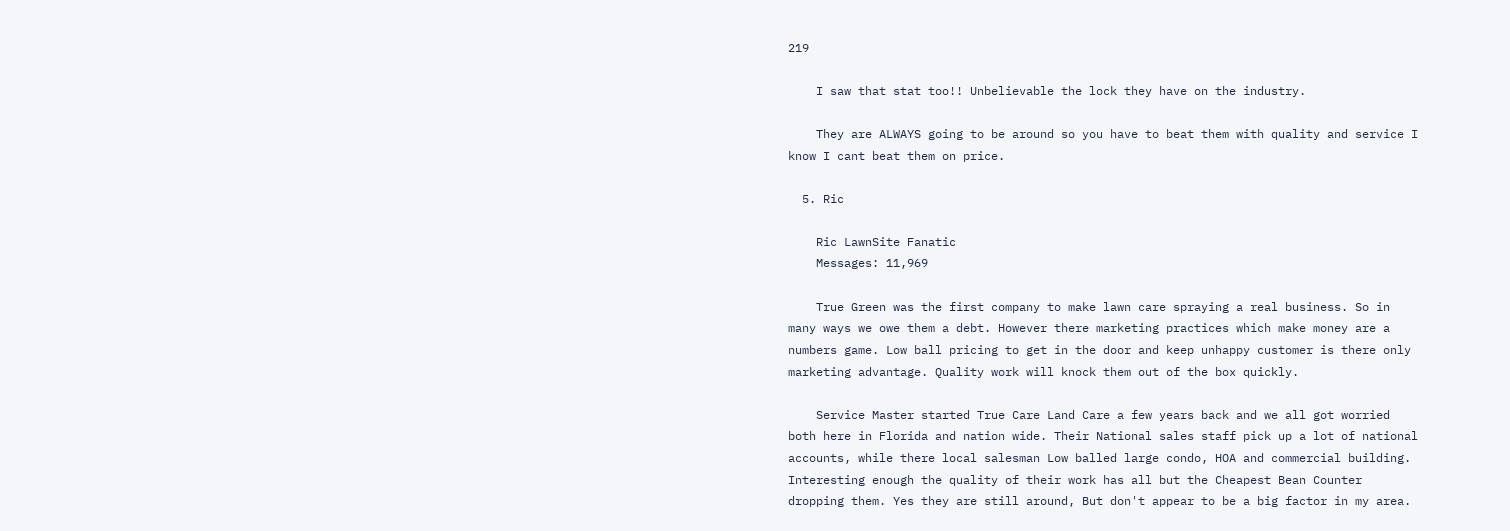219

    I saw that stat too!! Unbelievable the lock they have on the industry.

    They are ALWAYS going to be around so you have to beat them with quality and service I know I cant beat them on price.

  5. Ric

    Ric LawnSite Fanatic
    Messages: 11,969

    True Green was the first company to make lawn care spraying a real business. So in many ways we owe them a debt. However there marketing practices which make money are a numbers game. Low ball pricing to get in the door and keep unhappy customer is there only marketing advantage. Quality work will knock them out of the box quickly.

    Service Master started True Care Land Care a few years back and we all got worried both here in Florida and nation wide. Their National sales staff pick up a lot of national accounts, while there local salesman Low balled large condo, HOA and commercial building. Interesting enough the quality of their work has all but the Cheapest Bean Counter dropping them. Yes they are still around, But don't appear to be a big factor in my area.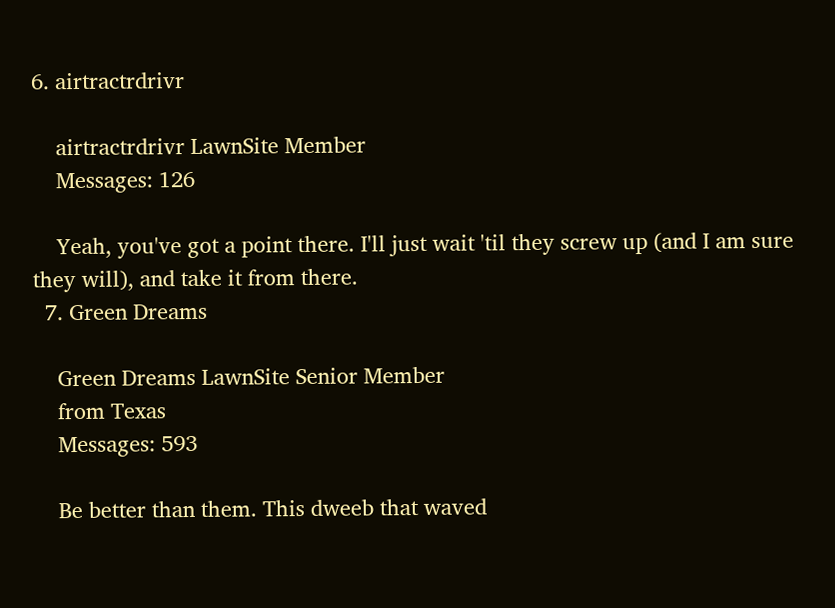6. airtractrdrivr

    airtractrdrivr LawnSite Member
    Messages: 126

    Yeah, you've got a point there. I'll just wait 'til they screw up (and I am sure they will), and take it from there.
  7. Green Dreams

    Green Dreams LawnSite Senior Member
    from Texas
    Messages: 593

    Be better than them. This dweeb that waved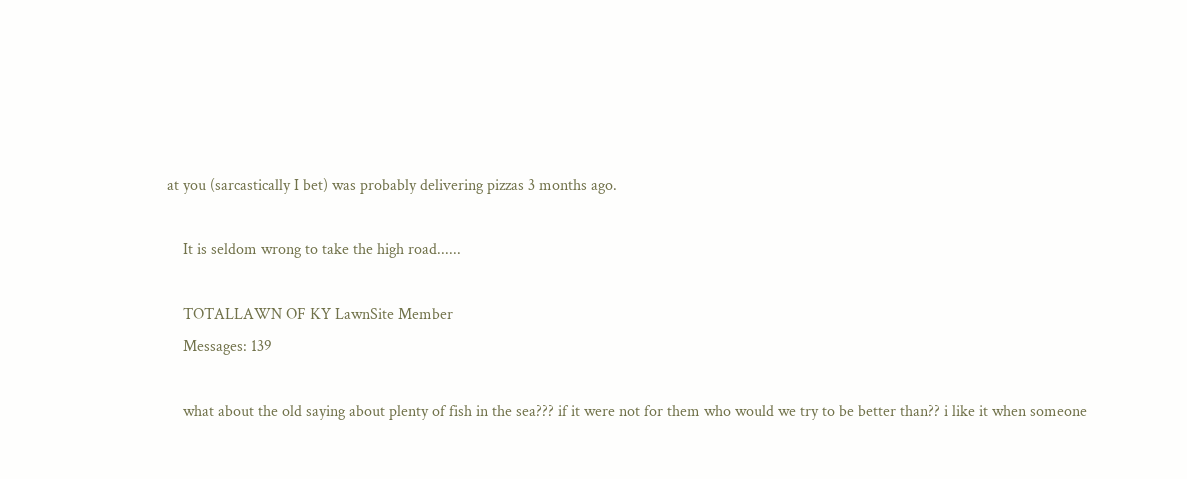at you (sarcastically I bet) was probably delivering pizzas 3 months ago.

    It is seldom wrong to take the high road......

    TOTALLAWN OF KY LawnSite Member
    Messages: 139

    what about the old saying about plenty of fish in the sea??? if it were not for them who would we try to be better than?? i like it when someone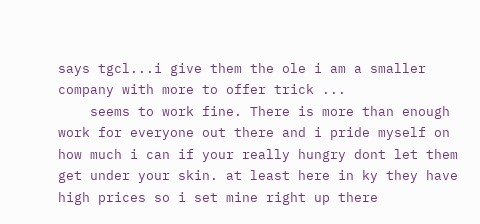says tgcl...i give them the ole i am a smaller company with more to offer trick ...
    seems to work fine. There is more than enough work for everyone out there and i pride myself on how much i can if your really hungry dont let them get under your skin. at least here in ky they have high prices so i set mine right up there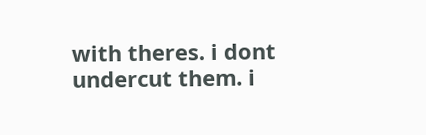with theres. i dont undercut them. i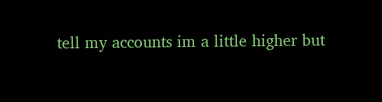tell my accounts im a little higher but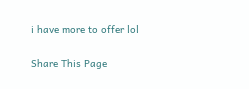i have more to offer lol

Share This Page